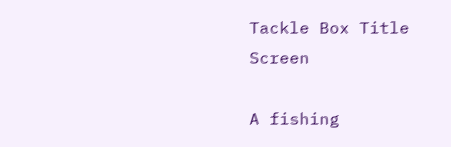Tackle Box Title Screen

A fishing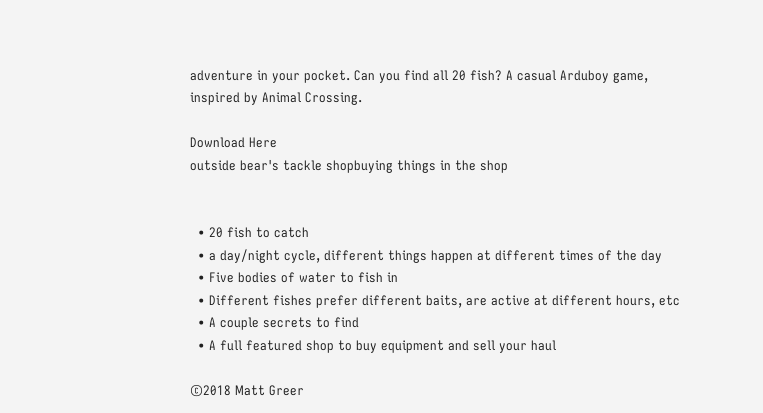adventure in your pocket. Can you find all 20 fish? A casual Arduboy game, inspired by Animal Crossing.

Download Here
outside bear's tackle shopbuying things in the shop


  • 20 fish to catch
  • a day/night cycle, different things happen at different times of the day
  • Five bodies of water to fish in
  • Different fishes prefer different baits, are active at different hours, etc
  • A couple secrets to find
  • A full featured shop to buy equipment and sell your haul

©2018 Matt Greer